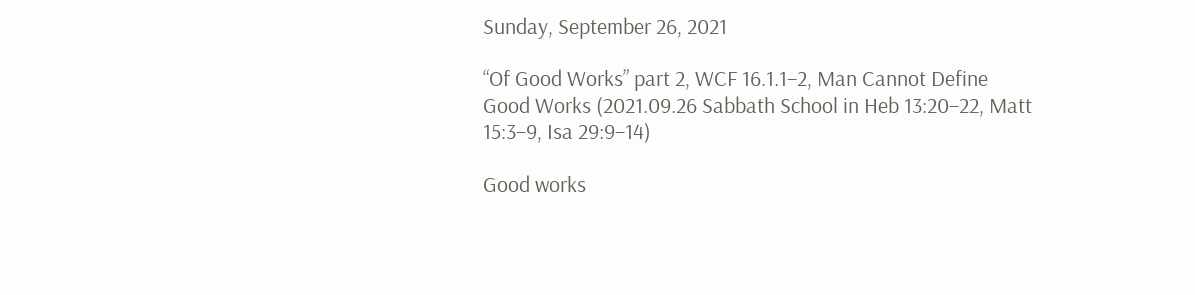Sunday, September 26, 2021

“Of Good Works” part 2, WCF 16.1.1–2, Man Cannot Define Good Works (2021.09.26 Sabbath School in Heb 13:20–22, Matt 15:3–9, Isa 29:9–14)

Good works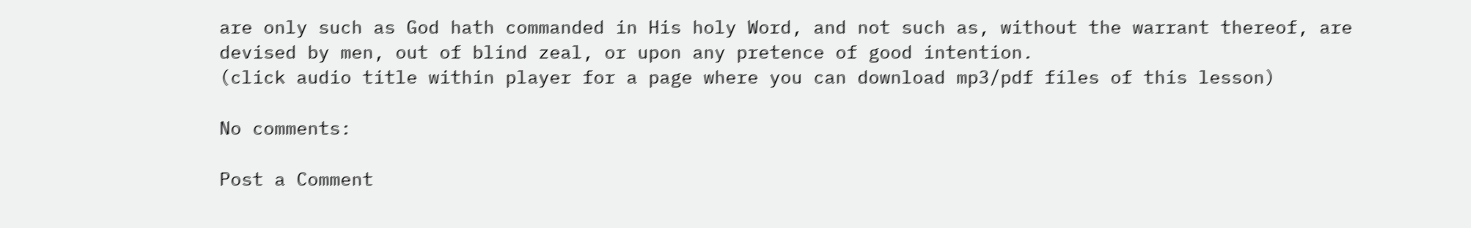are only such as God hath commanded in His holy Word, and not such as, without the warrant thereof, are devised by men, out of blind zeal, or upon any pretence of good intention.
(click audio title within player for a page where you can download mp3/pdf files of this lesson)

No comments:

Post a Comment